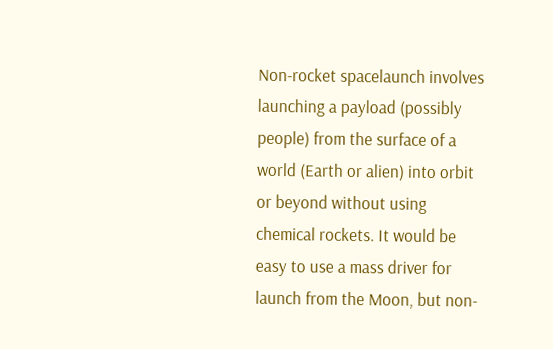Non-rocket spacelaunch involves launching a payload (possibly people) from the surface of a world (Earth or alien) into orbit or beyond without using chemical rockets. It would be easy to use a mass driver for launch from the Moon, but non-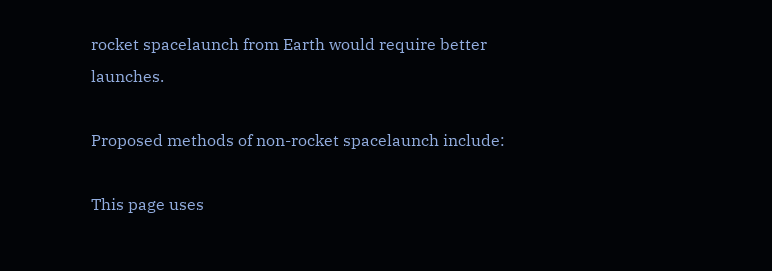rocket spacelaunch from Earth would require better launches.

Proposed methods of non-rocket spacelaunch include:

This page uses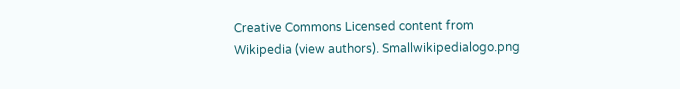Creative Commons Licensed content from Wikipedia (view authors). Smallwikipedialogo.png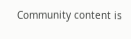Community content is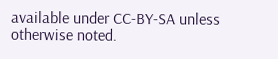available under CC-BY-SA unless otherwise noted.